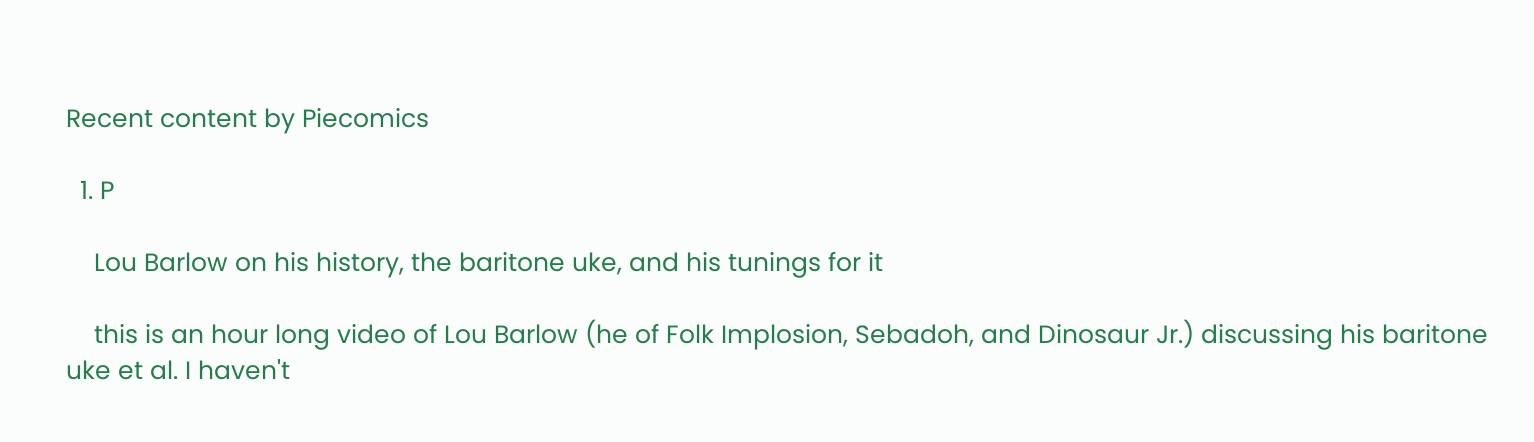Recent content by Piecomics

  1. P

    Lou Barlow on his history, the baritone uke, and his tunings for it

    this is an hour long video of Lou Barlow (he of Folk Implosion, Sebadoh, and Dinosaur Jr.) discussing his baritone uke et al. I haven't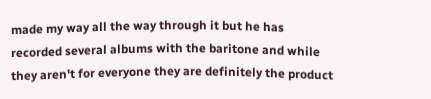made my way all the way through it but he has recorded several albums with the baritone and while they aren't for everyone they are definitely the product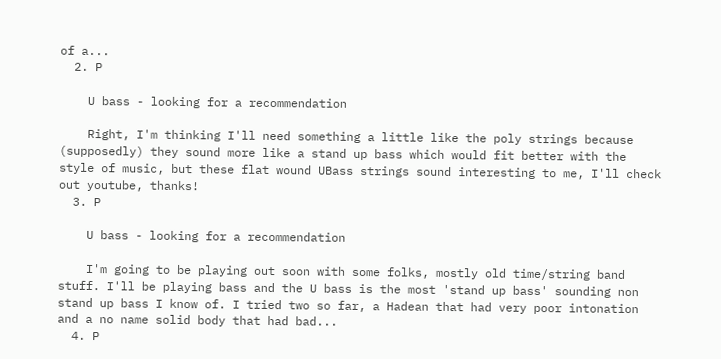of a...
  2. P

    U bass - looking for a recommendation

    Right, I'm thinking I'll need something a little like the poly strings because (supposedly) they sound more like a stand up bass which would fit better with the style of music, but these flat wound UBass strings sound interesting to me, I'll check out youtube, thanks!
  3. P

    U bass - looking for a recommendation

    I'm going to be playing out soon with some folks, mostly old time/string band stuff. I'll be playing bass and the U bass is the most 'stand up bass' sounding non stand up bass I know of. I tried two so far, a Hadean that had very poor intonation and a no name solid body that had bad...
  4. P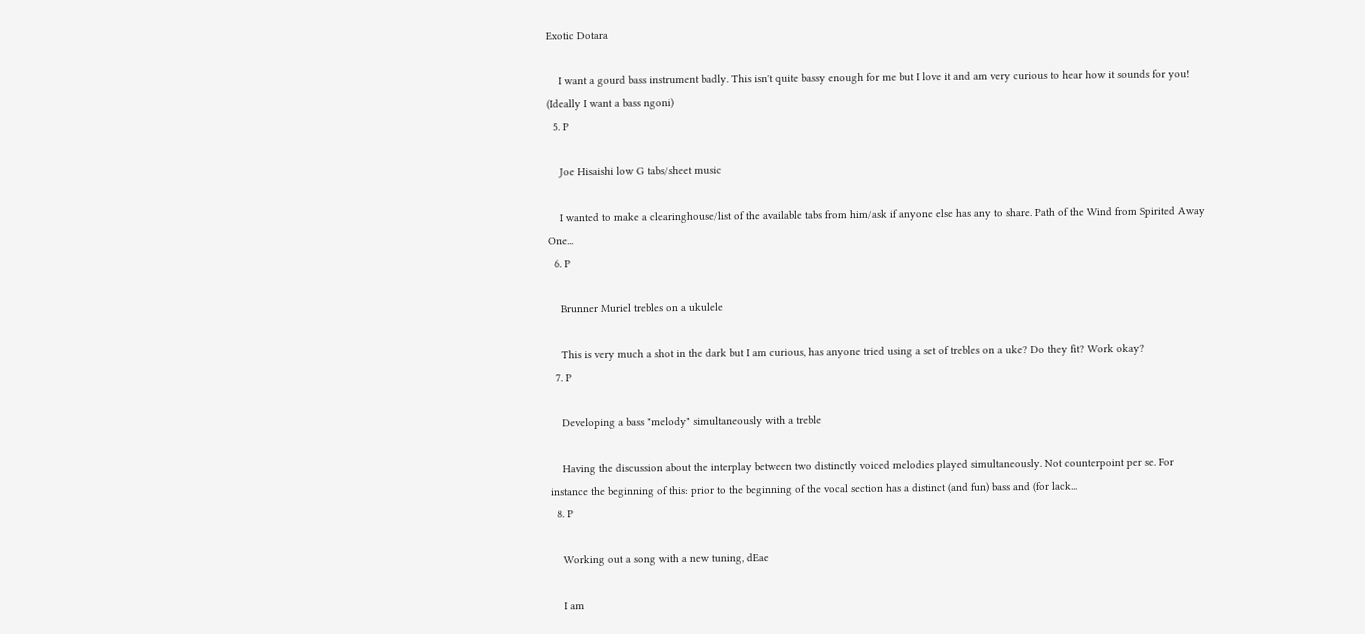Exotic Dotara

    I want a gourd bass instrument badly. This isn't quite bassy enough for me but I love it and am very curious to hear how it sounds for you! (Ideally I want a bass ngoni)
  5. P

    Joe Hisaishi low G tabs/sheet music

    I wanted to make a clearinghouse/list of the available tabs from him/ask if anyone else has any to share. Path of the Wind from Spirited Away One...
  6. P

    Brunner Muriel trebles on a ukulele

    This is very much a shot in the dark but I am curious, has anyone tried using a set of trebles on a uke? Do they fit? Work okay?
  7. P

    Developing a bass "melody" simultaneously with a treble

    Having the discussion about the interplay between two distinctly voiced melodies played simultaneously. Not counterpoint per se. For instance the beginning of this: prior to the beginning of the vocal section has a distinct (and fun) bass and (for lack...
  8. P

    Working out a song with a new tuning, dEae

    I am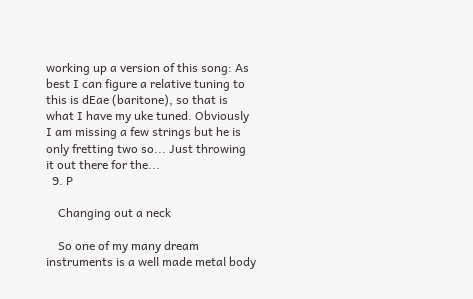working up a version of this song: As best I can figure a relative tuning to this is dEae (baritone), so that is what I have my uke tuned. Obviously I am missing a few strings but he is only fretting two so... Just throwing it out there for the...
  9. P

    Changing out a neck

    So one of my many dream instruments is a well made metal body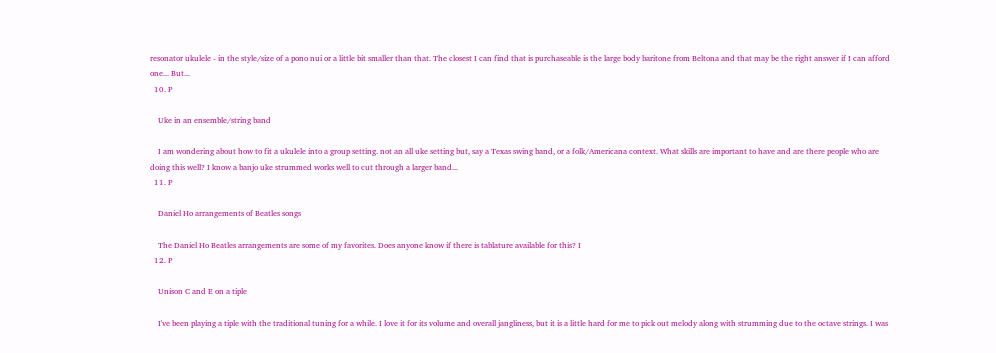resonator ukulele - in the style/size of a pono nui or a little bit smaller than that. The closest I can find that is purchaseable is the large body baritone from Beltona and that may be the right answer if I can afford one... But...
  10. P

    Uke in an ensemble/string band

    I am wondering about how to fit a ukulele into a group setting. not an all uke setting but, say a Texas swing band, or a folk/Americana context. What skills are important to have and are there people who are doing this well? I know a banjo uke strummed works well to cut through a larger band...
  11. P

    Daniel Ho arrangements of Beatles songs

    The Daniel Ho Beatles arrangements are some of my favorites. Does anyone know if there is tablature available for this? I
  12. P

    Unison C and E on a tiple

    I've been playing a tiple with the traditional tuning for a while. I love it for its volume and overall jangliness, but it is a little hard for me to pick out melody along with strumming due to the octave strings. I was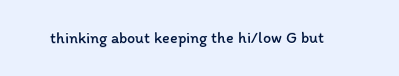thinking about keeping the hi/low G but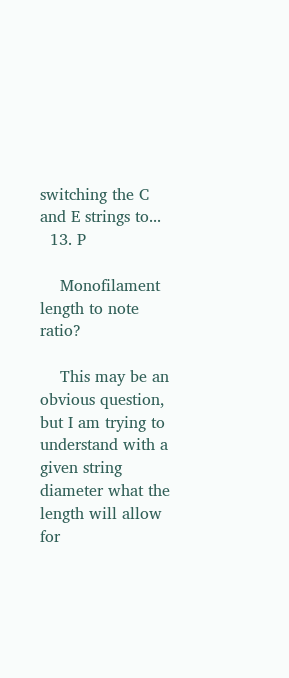switching the C and E strings to...
  13. P

    Monofilament length to note ratio?

    This may be an obvious question, but I am trying to understand with a given string diameter what the length will allow for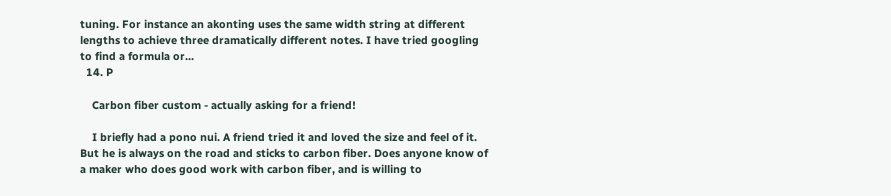tuning. For instance an akonting uses the same width string at different lengths to achieve three dramatically different notes. I have tried googling to find a formula or...
  14. P

    Carbon fiber custom - actually asking for a friend!

    I briefly had a pono nui. A friend tried it and loved the size and feel of it. But he is always on the road and sticks to carbon fiber. Does anyone know of a maker who does good work with carbon fiber, and is willing to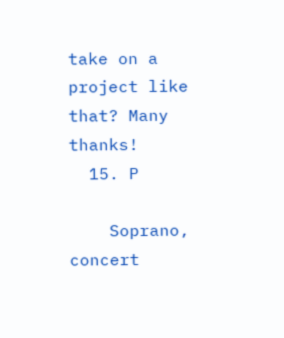take on a project like that? Many thanks!
  15. P

    Soprano, concert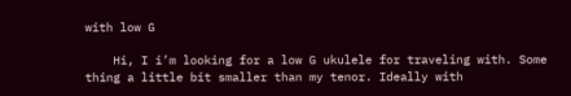with low G

    Hi, I i’m looking for a low G ukulele for traveling with. Some thing a little bit smaller than my tenor. Ideally with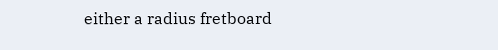either a radius fretboard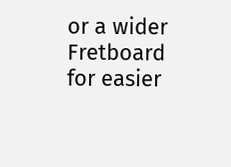or a wider Fretboard for easier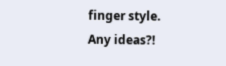finger style. Any ideas?!